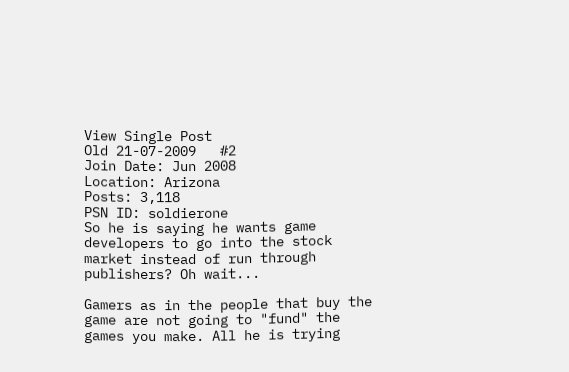View Single Post
Old 21-07-2009   #2
Join Date: Jun 2008
Location: Arizona
Posts: 3,118
PSN ID: soldierone
So he is saying he wants game developers to go into the stock market instead of run through publishers? Oh wait...

Gamers as in the people that buy the game are not going to "fund" the games you make. All he is trying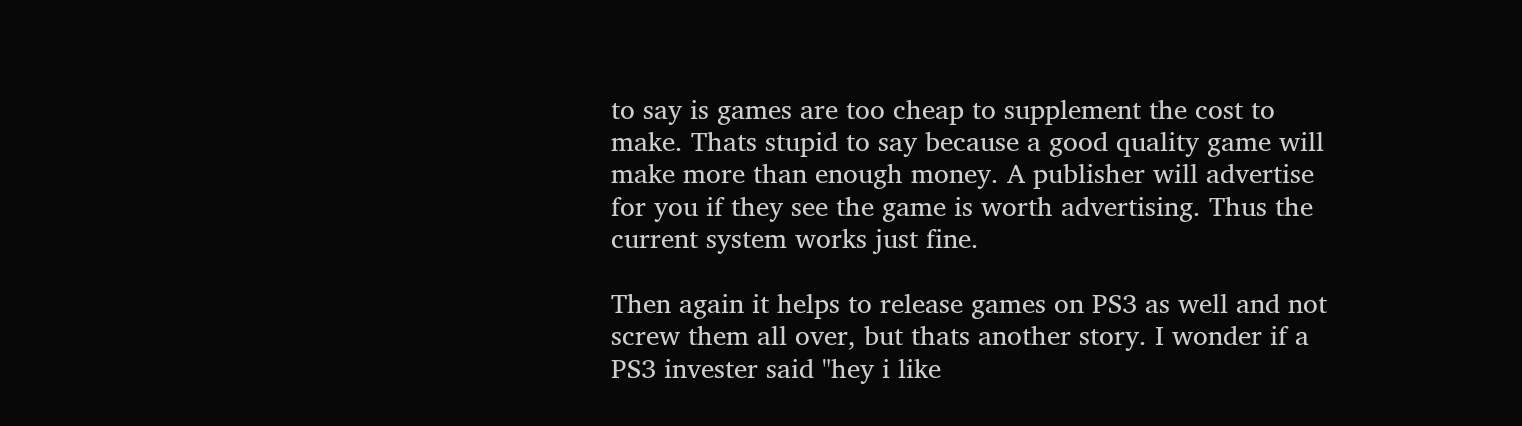to say is games are too cheap to supplement the cost to make. Thats stupid to say because a good quality game will make more than enough money. A publisher will advertise for you if they see the game is worth advertising. Thus the current system works just fine.

Then again it helps to release games on PS3 as well and not screw them all over, but thats another story. I wonder if a PS3 invester said "hey i like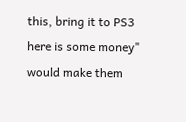this, bring it to PS3 here is some money" would make them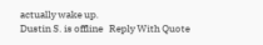actually wake up.
Dustin S. is offline   Reply With Quote